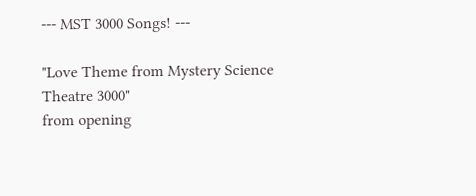--- MST 3000 Songs! ---

"Love Theme from Mystery Science Theatre 3000"
from opening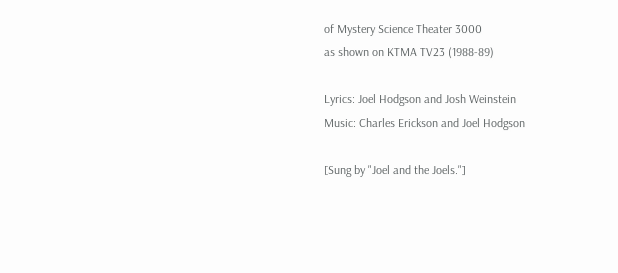of Mystery Science Theater 3000
as shown on KTMA TV23 (1988-89)

Lyrics: Joel Hodgson and Josh Weinstein
Music: Charles Erickson and Joel Hodgson

[Sung by "Joel and the Joels."]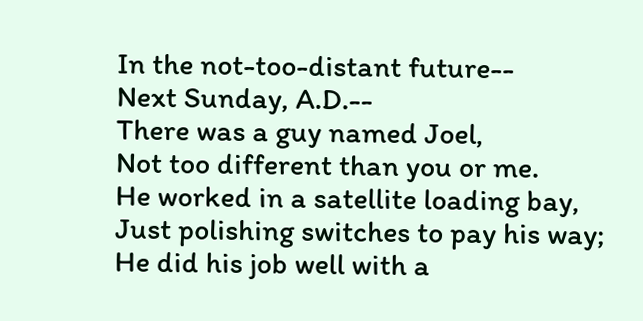In the not-too-distant future--
Next Sunday, A.D.--
There was a guy named Joel,
Not too different than you or me.
He worked in a satellite loading bay,
Just polishing switches to pay his way;
He did his job well with a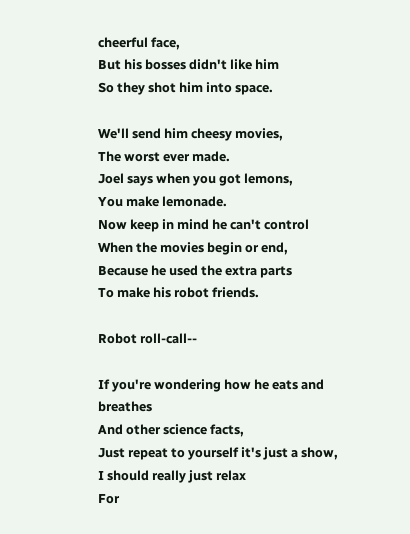cheerful face,
But his bosses didn't like him
So they shot him into space.

We'll send him cheesy movies,
The worst ever made.
Joel says when you got lemons,
You make lemonade.
Now keep in mind he can't control
When the movies begin or end,
Because he used the extra parts
To make his robot friends.

Robot roll-call--

If you're wondering how he eats and breathes
And other science facts,
Just repeat to yourself it's just a show,
I should really just relax
For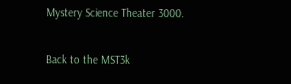Mystery Science Theater 3000.

Back to the MST3k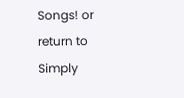Songs! or return to Simply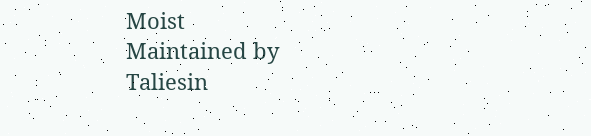Moist
Maintained by Taliesin